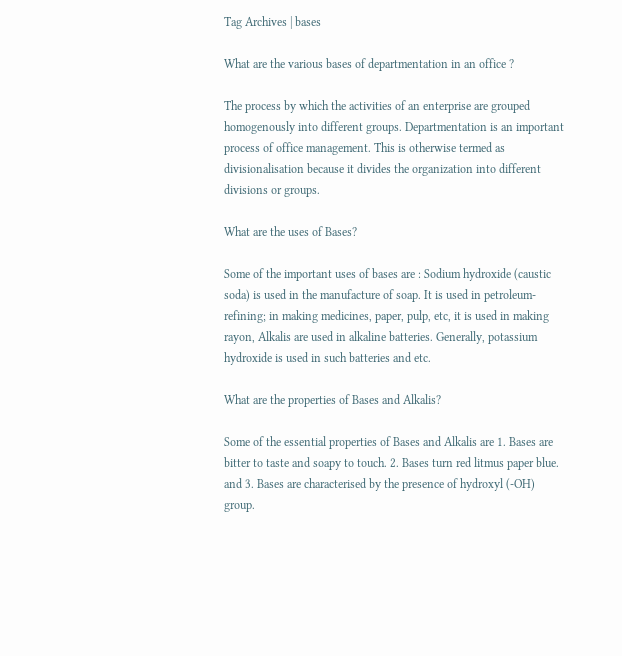Tag Archives | bases

What are the various bases of departmentation in an office ?

The process by which the activities of an enterprise are grouped homogenously into different groups. Departmentation is an important process of office management. This is otherwise termed as divisionalisation because it divides the organization into different divisions or groups.

What are the uses of Bases?

Some of the important uses of bases are : Sodium hydroxide (caustic soda) is used in the manufacture of soap. It is used in petroleum-refining; in making medicines, paper, pulp, etc, it is used in making rayon, Alkalis are used in alkaline batteries. Generally, potassium hydroxide is used in such batteries and etc.

What are the properties of Bases and Alkalis?

Some of the essential properties of Bases and Alkalis are 1. Bases are bitter to taste and soapy to touch. 2. Bases turn red litmus paper blue. and 3. Bases are characterised by the presence of hydroxyl (-OH) group.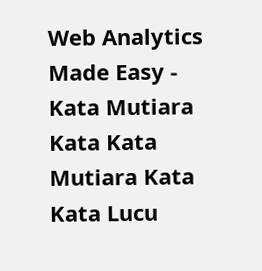Web Analytics Made Easy -
Kata Mutiara Kata Kata Mutiara Kata Kata Lucu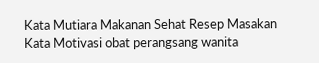Kata Mutiara Makanan Sehat Resep Masakan Kata Motivasi obat perangsang wanita